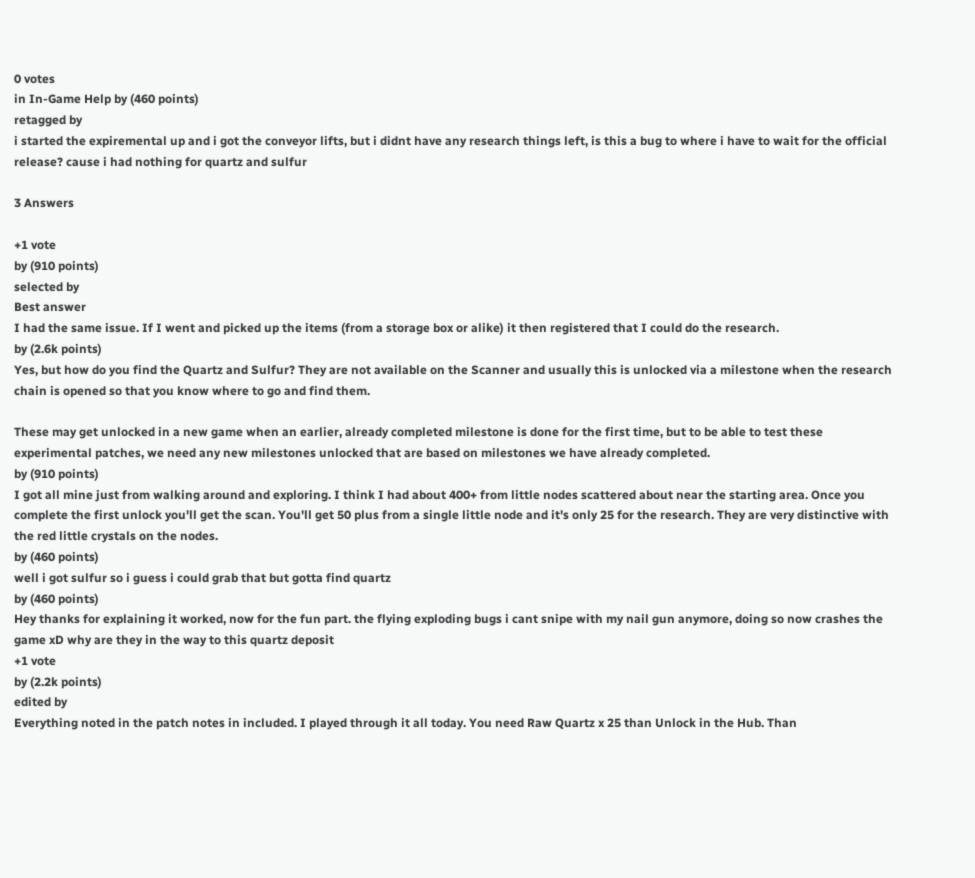0 votes
in In-Game Help by (460 points)
retagged by
i started the expiremental up and i got the conveyor lifts, but i didnt have any research things left, is this a bug to where i have to wait for the official release? cause i had nothing for quartz and sulfur

3 Answers

+1 vote
by (910 points)
selected by
Best answer
I had the same issue. If I went and picked up the items (from a storage box or alike) it then registered that I could do the research.
by (2.6k points)
Yes, but how do you find the Quartz and Sulfur? They are not available on the Scanner and usually this is unlocked via a milestone when the research chain is opened so that you know where to go and find them.

These may get unlocked in a new game when an earlier, already completed milestone is done for the first time, but to be able to test these experimental patches, we need any new milestones unlocked that are based on milestones we have already completed.
by (910 points)
I got all mine just from walking around and exploring. I think I had about 400+ from little nodes scattered about near the starting area. Once you complete the first unlock you'll get the scan. You'll get 50 plus from a single little node and it's only 25 for the research. They are very distinctive with the red little crystals on the nodes.
by (460 points)
well i got sulfur so i guess i could grab that but gotta find quartz
by (460 points)
Hey thanks for explaining it worked, now for the fun part. the flying exploding bugs i cant snipe with my nail gun anymore, doing so now crashes the game xD why are they in the way to this quartz deposit
+1 vote
by (2.2k points)
edited by
Everything noted in the patch notes in included. I played through it all today. You need Raw Quartz x 25 than Unlock in the Hub. Than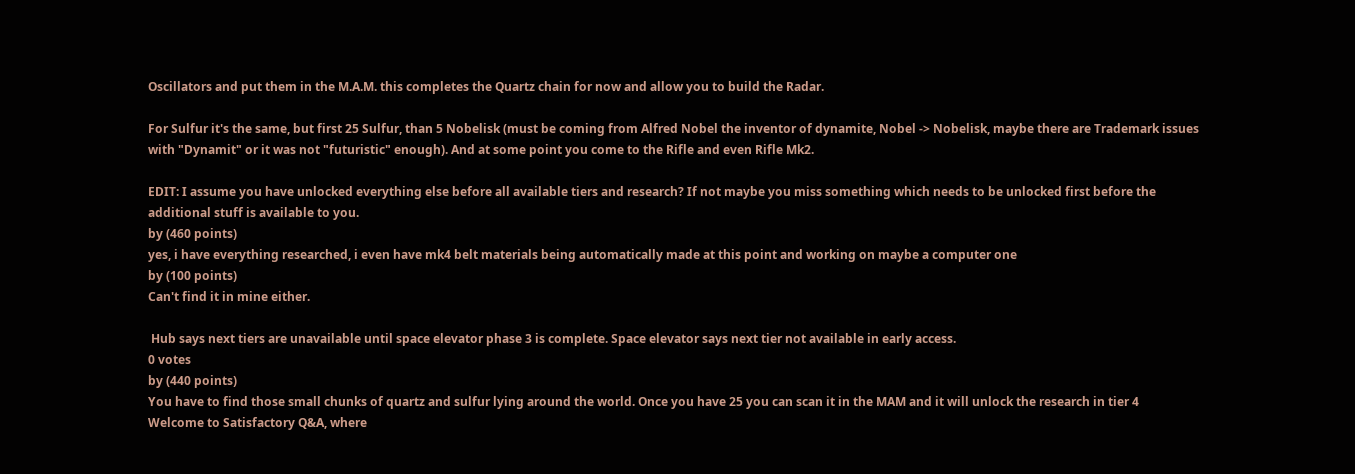Oscillators and put them in the M.A.M. this completes the Quartz chain for now and allow you to build the Radar.

For Sulfur it's the same, but first 25 Sulfur, than 5 Nobelisk (must be coming from Alfred Nobel the inventor of dynamite, Nobel -> Nobelisk, maybe there are Trademark issues with "Dynamit" or it was not "futuristic" enough). And at some point you come to the Rifle and even Rifle Mk2.

EDIT: I assume you have unlocked everything else before all available tiers and research? If not maybe you miss something which needs to be unlocked first before the additional stuff is available to you.
by (460 points)
yes, i have everything researched, i even have mk4 belt materials being automatically made at this point and working on maybe a computer one
by (100 points)
Can't find it in mine either.

 Hub says next tiers are unavailable until space elevator phase 3 is complete. Space elevator says next tier not available in early access.
0 votes
by (440 points)
You have to find those small chunks of quartz and sulfur lying around the world. Once you have 25 you can scan it in the MAM and it will unlock the research in tier 4
Welcome to Satisfactory Q&A, where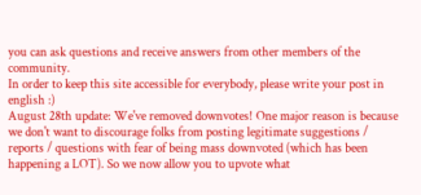you can ask questions and receive answers from other members of the community.
In order to keep this site accessible for everybody, please write your post in english :)
August 28th update: We've removed downvotes! One major reason is because we don't want to discourage folks from posting legitimate suggestions / reports / questions with fear of being mass downvoted (which has been happening a LOT). So we now allow you to upvote what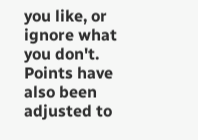you like, or ignore what you don't. Points have also been adjusted to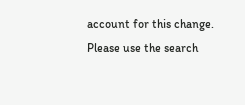account for this change.
Please use the search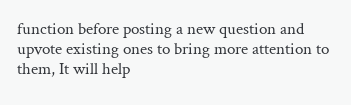function before posting a new question and upvote existing ones to bring more attention to them, It will help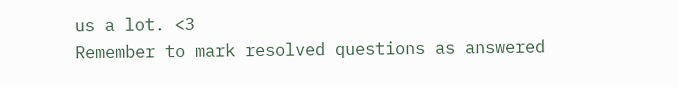us a lot. <3
Remember to mark resolved questions as answered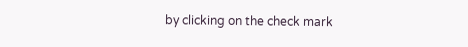by clicking on the check mark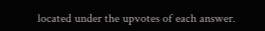located under the upvotes of each answer.